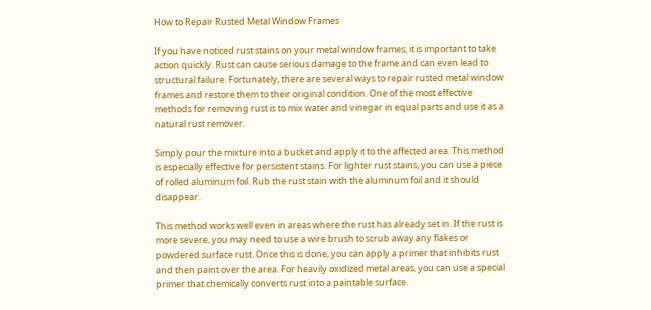How to Repair Rusted Metal Window Frames

If you have noticed rust stains on your metal window frames, it is important to take action quickly. Rust can cause serious damage to the frame and can even lead to structural failure. Fortunately, there are several ways to repair rusted metal window frames and restore them to their original condition. One of the most effective methods for removing rust is to mix water and vinegar in equal parts and use it as a natural rust remover.

Simply pour the mixture into a bucket and apply it to the affected area. This method is especially effective for persistent stains. For lighter rust stains, you can use a piece of rolled aluminum foil. Rub the rust stain with the aluminum foil and it should disappear.

This method works well even in areas where the rust has already set in. If the rust is more severe, you may need to use a wire brush to scrub away any flakes or powdered surface rust. Once this is done, you can apply a primer that inhibits rust and then paint over the area. For heavily oxidized metal areas, you can use a special primer that chemically converts rust into a paintable surface.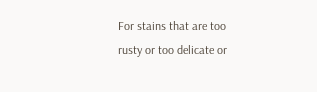For stains that are too rusty or too delicate or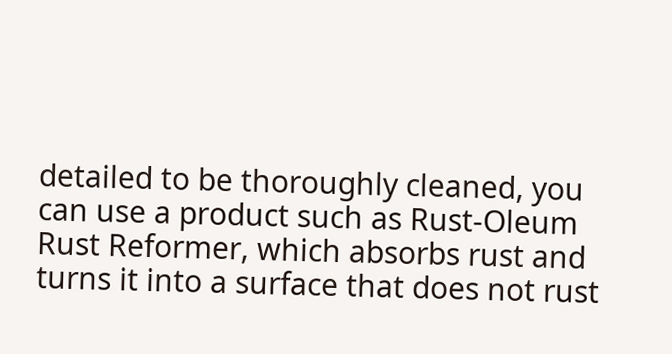detailed to be thoroughly cleaned, you can use a product such as Rust-Oleum Rust Reformer, which absorbs rust and turns it into a surface that does not rust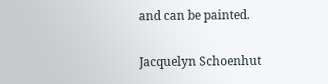and can be painted.

Jacquelyn Schoenhut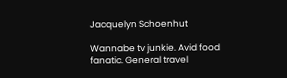Jacquelyn Schoenhut

Wannabe tv junkie. Avid food fanatic. General travel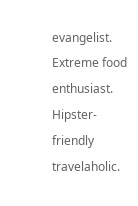evangelist. Extreme food enthusiast. Hipster-friendly travelaholic.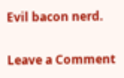Evil bacon nerd.

Leave a Comment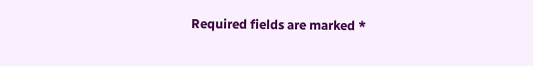Required fields are marked *